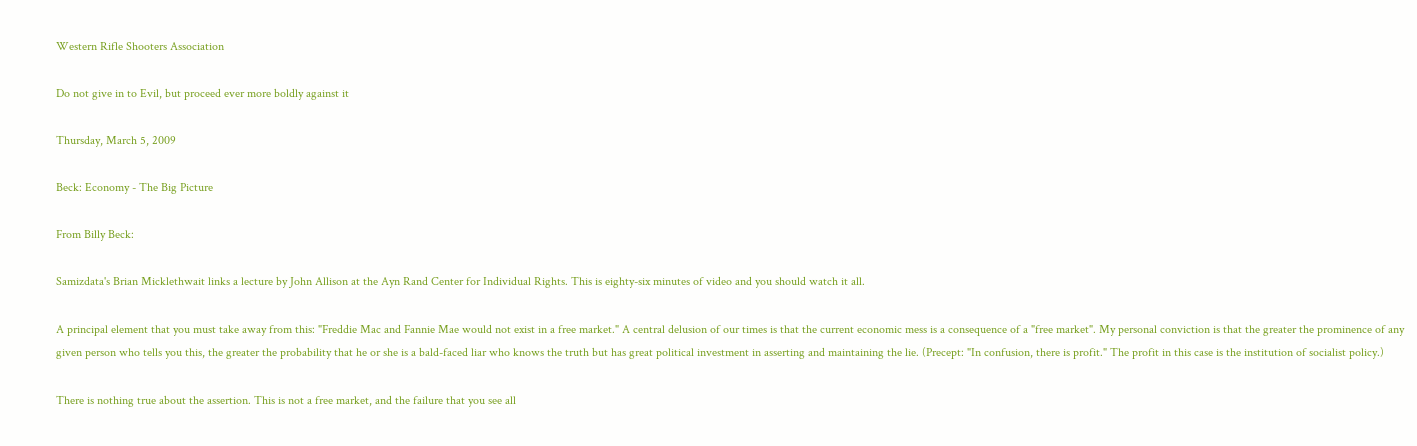Western Rifle Shooters Association

Do not give in to Evil, but proceed ever more boldly against it

Thursday, March 5, 2009

Beck: Economy - The Big Picture

From Billy Beck:

Samizdata's Brian Micklethwait links a lecture by John Allison at the Ayn Rand Center for Individual Rights. This is eighty-six minutes of video and you should watch it all.

A principal element that you must take away from this: "Freddie Mac and Fannie Mae would not exist in a free market." A central delusion of our times is that the current economic mess is a consequence of a "free market". My personal conviction is that the greater the prominence of any given person who tells you this, the greater the probability that he or she is a bald-faced liar who knows the truth but has great political investment in asserting and maintaining the lie. (Precept: "In confusion, there is profit." The profit in this case is the institution of socialist policy.)

There is nothing true about the assertion. This is not a free market, and the failure that you see all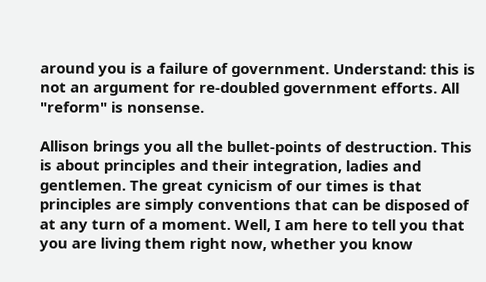around you is a failure of government. Understand: this is not an argument for re-doubled government efforts. All "reform" is nonsense.

Allison brings you all the bullet-points of destruction. This is about principles and their integration, ladies and gentlemen. The great cynicism of our times is that principles are simply conventions that can be disposed of at any turn of a moment. Well, I am here to tell you that you are living them right now, whether you know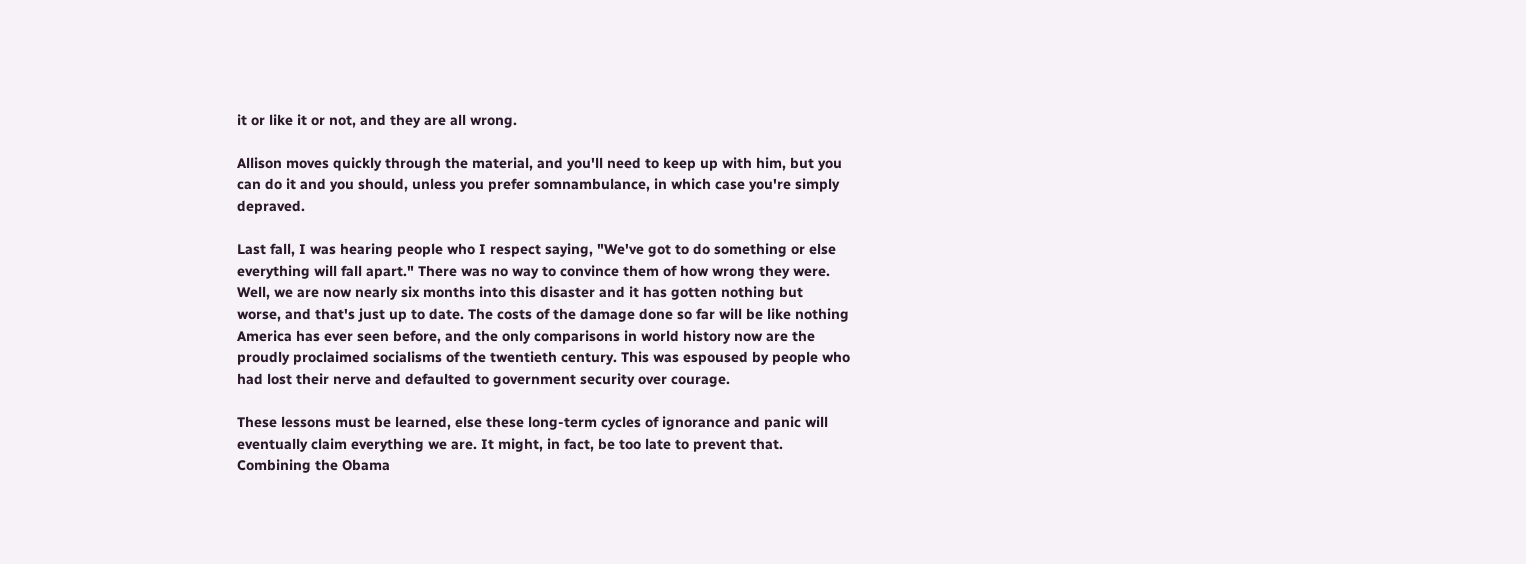it or like it or not, and they are all wrong.

Allison moves quickly through the material, and you'll need to keep up with him, but you can do it and you should, unless you prefer somnambulance, in which case you're simply depraved.

Last fall, I was hearing people who I respect saying, "We've got to do something or else everything will fall apart." There was no way to convince them of how wrong they were. Well, we are now nearly six months into this disaster and it has gotten nothing but worse, and that's just up to date. The costs of the damage done so far will be like nothing America has ever seen before, and the only comparisons in world history now are the proudly proclaimed socialisms of the twentieth century. This was espoused by people who had lost their nerve and defaulted to government security over courage.

These lessons must be learned, else these long-term cycles of ignorance and panic will eventually claim everything we are. It might, in fact, be too late to prevent that. Combining the Obama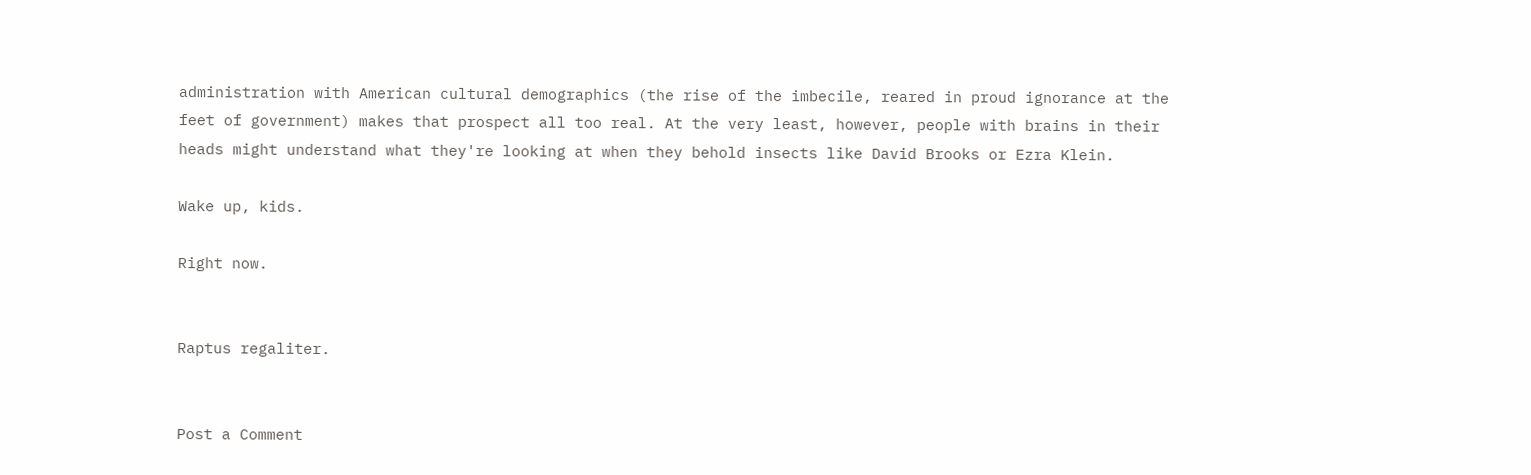administration with American cultural demographics (the rise of the imbecile, reared in proud ignorance at the feet of government) makes that prospect all too real. At the very least, however, people with brains in their heads might understand what they're looking at when they behold insects like David Brooks or Ezra Klein.

Wake up, kids.

Right now.


Raptus regaliter.


Post a Comment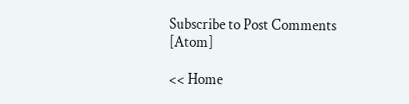Subscribe to Post Comments [Atom]

<< Home